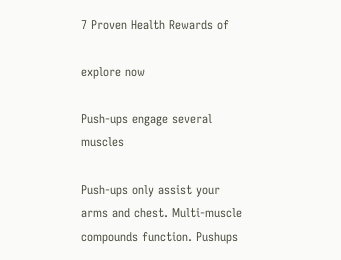7 Proven Health Rewards of

explore now

Push-ups engage several muscles

Push-ups only assist your arms and chest. Multi-muscle compounds function. Pushups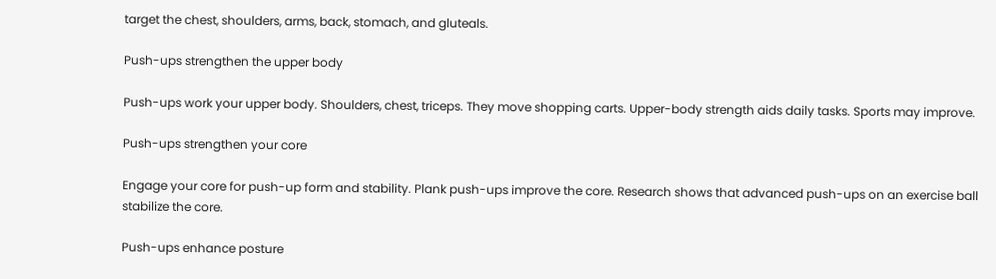target the chest, shoulders, arms, back, stomach, and gluteals.

Push-ups strengthen the upper body

Push-ups work your upper body. Shoulders, chest, triceps. They move shopping carts. Upper-body strength aids daily tasks. Sports may improve.

Push-ups strengthen your core

Engage your core for push-up form and stability. Plank push-ups improve the core. Research shows that advanced push-ups on an exercise ball stabilize the core.

Push-ups enhance posture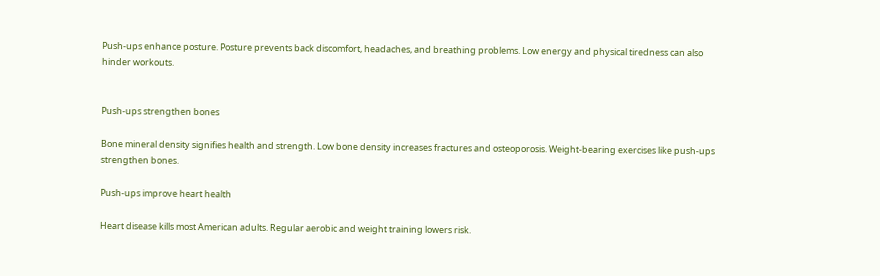Push-ups enhance posture. Posture prevents back discomfort, headaches, and breathing problems. Low energy and physical tiredness can also hinder workouts.


Push-ups strengthen bones

Bone mineral density signifies health and strength. Low bone density increases fractures and osteoporosis. Weight-bearing exercises like push-ups strengthen bones.

Push-ups improve heart health

Heart disease kills most American adults. Regular aerobic and weight training lowers risk.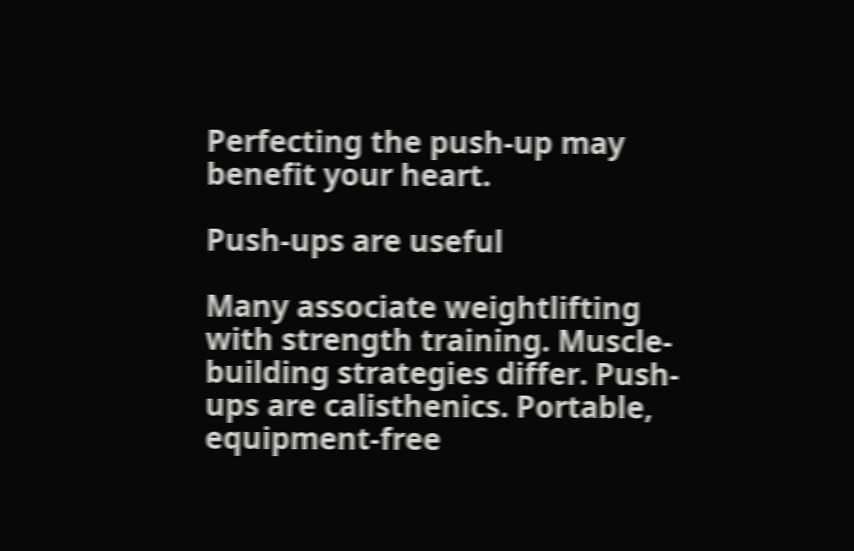Perfecting the push-up may benefit your heart.

Push-ups are useful

Many associate weightlifting with strength training. Muscle-building strategies differ. Push-ups are calisthenics. Portable, equipment-free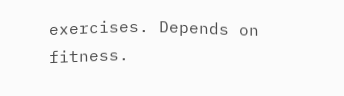exercises. Depends on fitness.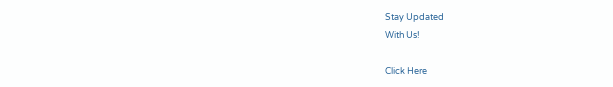Stay Updated
With Us!

Click Here